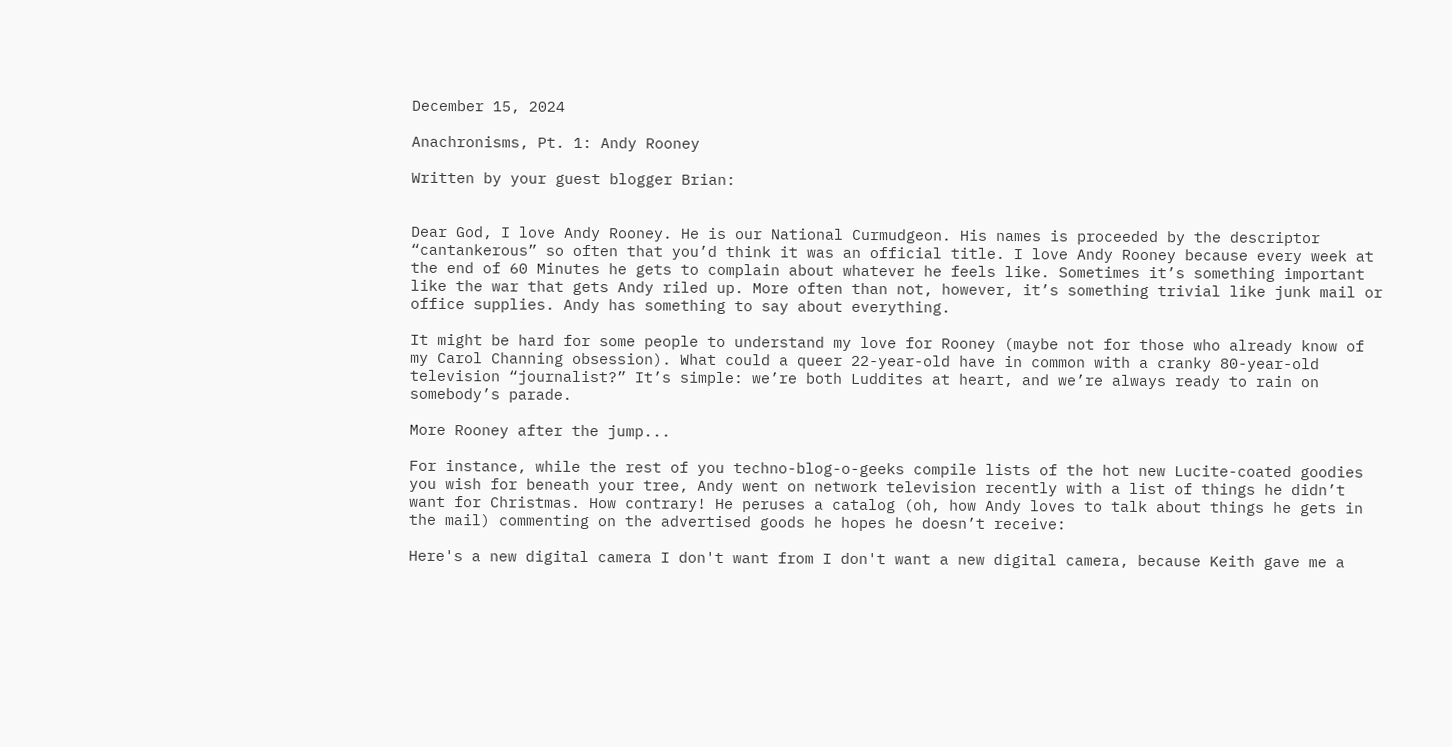December 15, 2024

Anachronisms, Pt. 1: Andy Rooney

Written by your guest blogger Brian:


Dear God, I love Andy Rooney. He is our National Curmudgeon. His names is proceeded by the descriptor “cantankerous” so often that you’d think it was an official title. I love Andy Rooney because every week at the end of 60 Minutes he gets to complain about whatever he feels like. Sometimes it’s something important like the war that gets Andy riled up. More often than not, however, it’s something trivial like junk mail or office supplies. Andy has something to say about everything.

It might be hard for some people to understand my love for Rooney (maybe not for those who already know of my Carol Channing obsession). What could a queer 22-year-old have in common with a cranky 80-year-old television “journalist?” It’s simple: we’re both Luddites at heart, and we’re always ready to rain on somebody’s parade.

More Rooney after the jump...

For instance, while the rest of you techno-blog-o-geeks compile lists of the hot new Lucite-coated goodies you wish for beneath your tree, Andy went on network television recently with a list of things he didn’t want for Christmas. How contrary! He peruses a catalog (oh, how Andy loves to talk about things he gets in the mail) commenting on the advertised goods he hopes he doesn’t receive:

Here's a new digital camera I don't want from I don't want a new digital camera, because Keith gave me a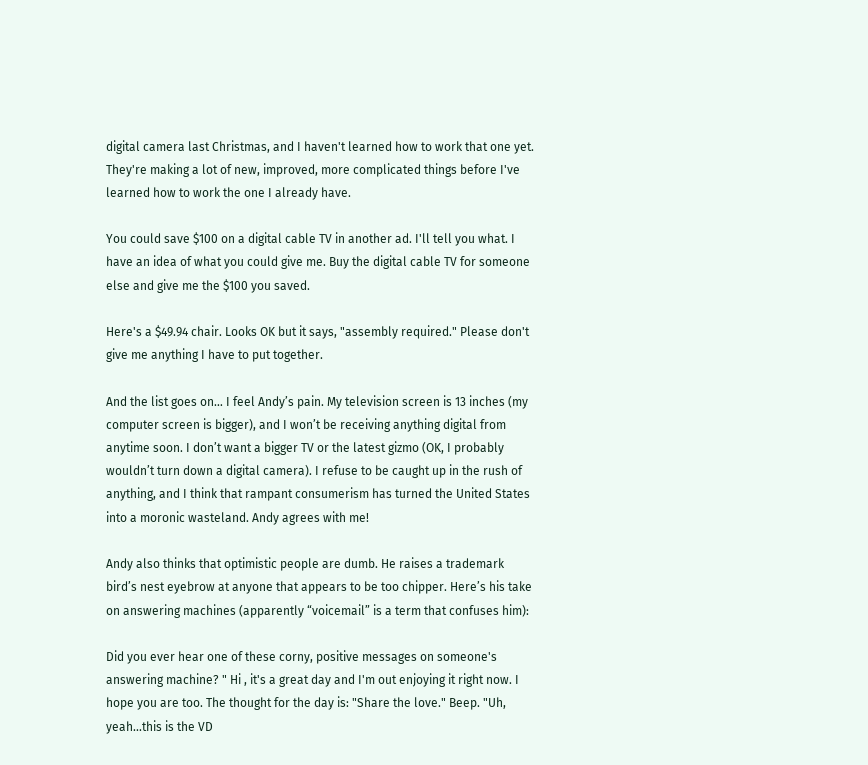digital camera last Christmas, and I haven't learned how to work that one yet. They're making a lot of new, improved, more complicated things before I've learned how to work the one I already have.

You could save $100 on a digital cable TV in another ad. I'll tell you what. I have an idea of what you could give me. Buy the digital cable TV for someone else and give me the $100 you saved.

Here's a $49.94 chair. Looks OK but it says, "assembly required." Please don't give me anything I have to put together.

And the list goes on… I feel Andy’s pain. My television screen is 13 inches (my computer screen is bigger), and I won’t be receiving anything digital from anytime soon. I don’t want a bigger TV or the latest gizmo (OK, I probably wouldn’t turn down a digital camera). I refuse to be caught up in the rush of anything, and I think that rampant consumerism has turned the United States into a moronic wasteland. Andy agrees with me!

Andy also thinks that optimistic people are dumb. He raises a trademark bird’s nest eyebrow at anyone that appears to be too chipper. Here’s his take on answering machines (apparently “voicemail” is a term that confuses him):

Did you ever hear one of these corny, positive messages on someone's answering machine? " Hi , it's a great day and I'm out enjoying it right now. I hope you are too. The thought for the day is: "Share the love." Beep. "Uh, yeah...this is the VD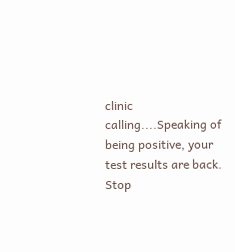clinic calling....Speaking of being positive, your test results are back. Stop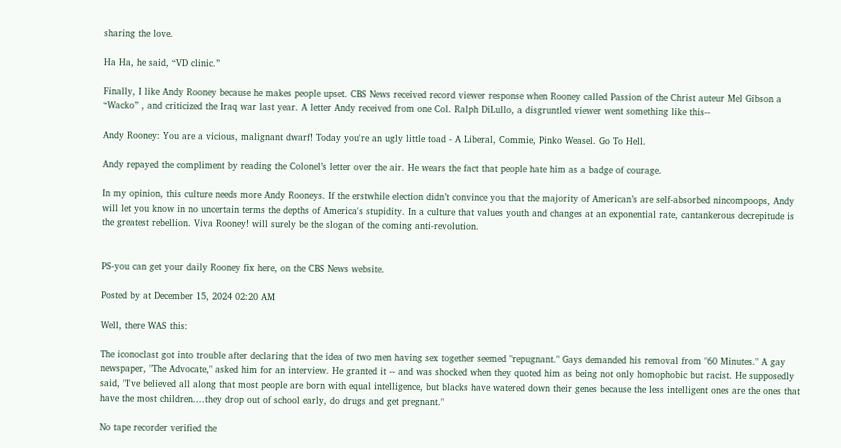sharing the love.

Ha Ha, he said, “VD clinic.”

Finally, I like Andy Rooney because he makes people upset. CBS News received record viewer response when Rooney called Passion of the Christ auteur Mel Gibson a “Wacko” , and criticized the Iraq war last year. A letter Andy received from one Col. Ralph DiLullo, a disgruntled viewer went something like this--

Andy Rooney: You are a vicious, malignant dwarf! Today you're an ugly little toad - A Liberal, Commie, Pinko Weasel. Go To Hell.

Andy repayed the compliment by reading the Colonel’s letter over the air. He wears the fact that people hate him as a badge of courage.

In my opinion, this culture needs more Andy Rooneys. If the erstwhile election didn’t convince you that the majority of American’s are self-absorbed nincompoops, Andy will let you know in no uncertain terms the depths of America's stupidity. In a culture that values youth and changes at an exponential rate, cantankerous decrepitude is the greatest rebellion. Viva Rooney! will surely be the slogan of the coming anti-revolution.


PS-you can get your daily Rooney fix here, on the CBS News website.

Posted by at December 15, 2024 02:20 AM

Well, there WAS this:

The iconoclast got into trouble after declaring that the idea of two men having sex together seemed "repugnant." Gays demanded his removal from "60 Minutes." A gay newspaper, "The Advocate," asked him for an interview. He granted it -- and was shocked when they quoted him as being not only homophobic but racist. He supposedly said, "I've believed all along that most people are born with equal intelligence, but blacks have watered down their genes because the less intelligent ones are the ones that have the most children....they drop out of school early, do drugs and get pregnant."

No tape recorder verified the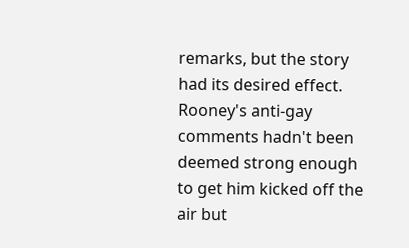remarks, but the story had its desired effect. Rooney's anti-gay comments hadn't been deemed strong enough to get him kicked off the air but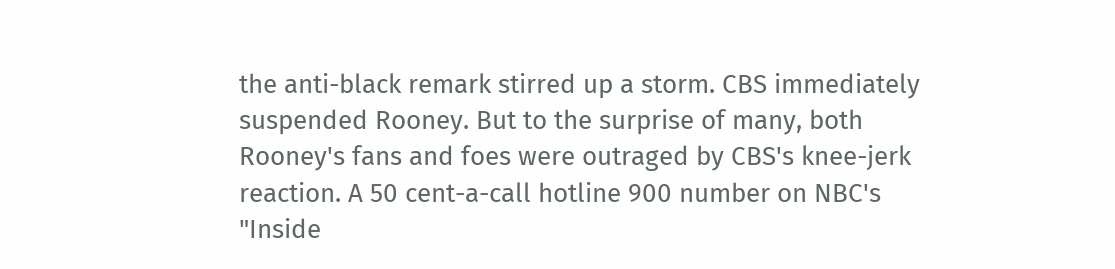the anti-black remark stirred up a storm. CBS immediately suspended Rooney. But to the surprise of many, both Rooney's fans and foes were outraged by CBS's knee-jerk reaction. A 50 cent-a-call hotline 900 number on NBC's "Inside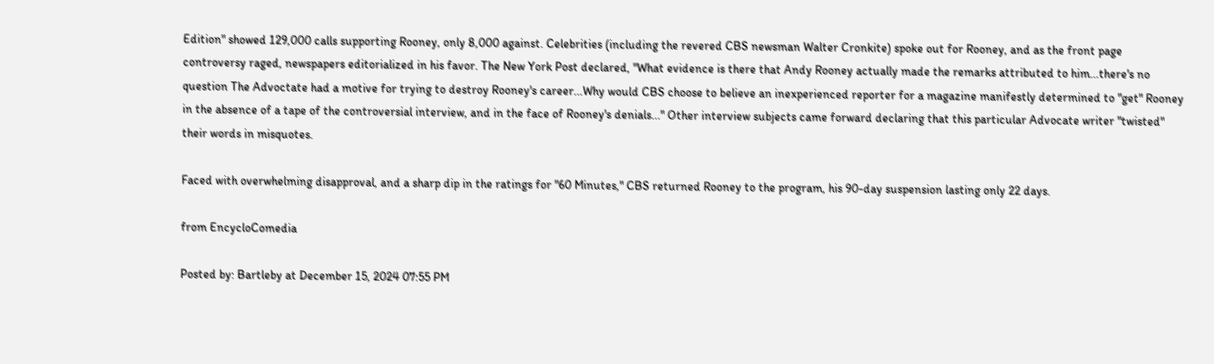Edition" showed 129,000 calls supporting Rooney, only 8,000 against. Celebrities (including the revered CBS newsman Walter Cronkite) spoke out for Rooney, and as the front page controversy raged, newspapers editorialized in his favor. The New York Post declared, "What evidence is there that Andy Rooney actually made the remarks attributed to him...there's no question The Advoctate had a motive for trying to destroy Rooney's career...Why would CBS choose to believe an inexperienced reporter for a magazine manifestly determined to "get" Rooney in the absence of a tape of the controversial interview, and in the face of Rooney's denials..." Other interview subjects came forward declaring that this particular Advocate writer "twisted" their words in misquotes.

Faced with overwhelming disapproval, and a sharp dip in the ratings for "60 Minutes," CBS returned Rooney to the program, his 90-day suspension lasting only 22 days.

from EncycloComedia

Posted by: Bartleby at December 15, 2024 07:55 PM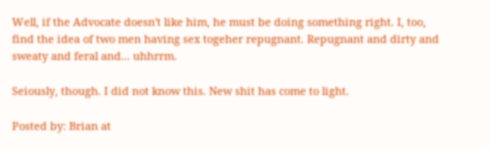Well, if the Advocate doesn't like him, he must be doing something right. I, too, find the idea of two men having sex togeher repugnant. Repugnant and dirty and sweaty and feral and... uhhrrm.

Seiously, though. I did not know this. New shit has come to light.

Posted by: Brian at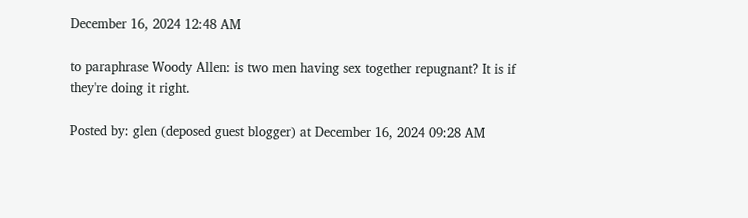December 16, 2024 12:48 AM

to paraphrase Woody Allen: is two men having sex together repugnant? It is if they're doing it right.

Posted by: glen (deposed guest blogger) at December 16, 2024 09:28 AM